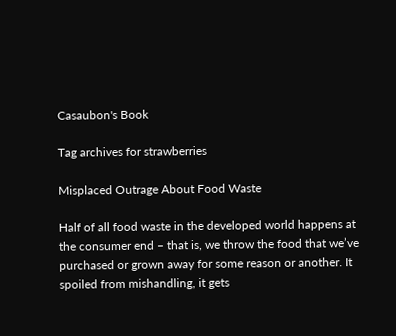Casaubon's Book

Tag archives for strawberries

Misplaced Outrage About Food Waste

Half of all food waste in the developed world happens at the consumer end – that is, we throw the food that we’ve purchased or grown away for some reason or another. It spoiled from mishandling, it gets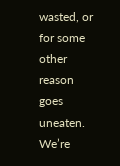wasted, or for some other reason goes uneaten. We’re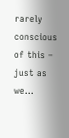rarely conscious of this – just as we…